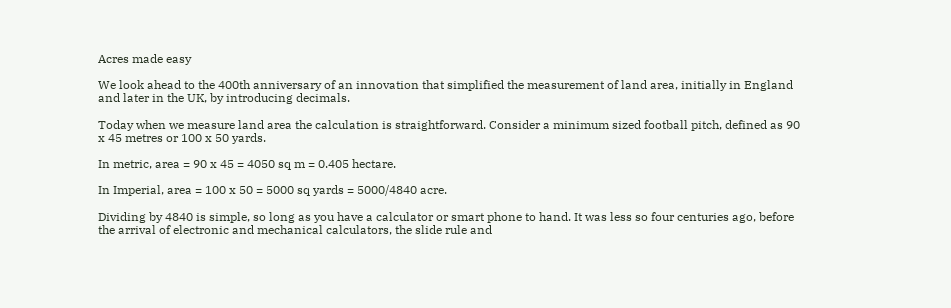Acres made easy

We look ahead to the 400th anniversary of an innovation that simplified the measurement of land area, initially in England and later in the UK, by introducing decimals.

Today when we measure land area the calculation is straightforward. Consider a minimum sized football pitch, defined as 90 x 45 metres or 100 x 50 yards.

In metric, area = 90 x 45 = 4050 sq m = 0.405 hectare.

In Imperial, area = 100 x 50 = 5000 sq yards = 5000/4840 acre.

Dividing by 4840 is simple, so long as you have a calculator or smart phone to hand. It was less so four centuries ago, before the arrival of electronic and mechanical calculators, the slide rule and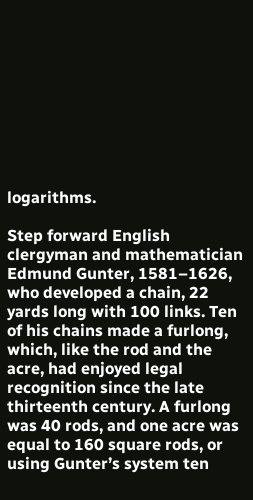logarithms.

Step forward English clergyman and mathematician Edmund Gunter, 1581–1626, who developed a chain, 22 yards long with 100 links. Ten of his chains made a furlong, which, like the rod and the acre, had enjoyed legal recognition since the late thirteenth century. A furlong was 40 rods, and one acre was equal to 160 square rods, or using Gunter’s system ten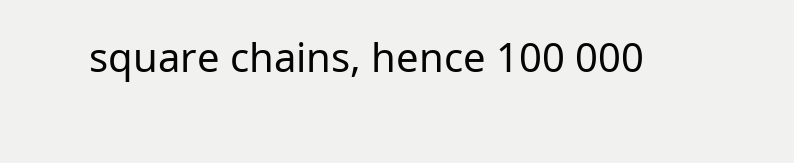square chains, hence 100 000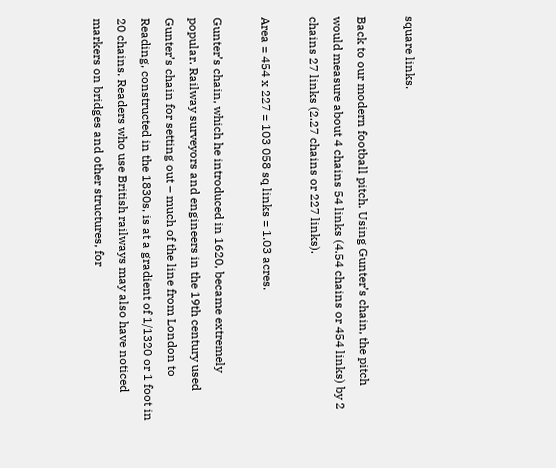square links.

Back to our modern football pitch. Using Gunter’s chain, the pitch would measure about 4 chains 54 links (4.54 chains or 454 links) by 2 chains 27 links (2.27 chains or 227 links).

Area = 454 x 227 = 103 058 sq links = 1.03 acres.

Gunter’s chain, which he introduced in 1620, became extremely popular. Railway surveyors and engineers in the 19th century used Gunter’s chain for setting out – much of the line from London to Reading, constructed in the 1830s, is at a gradient of 1/1320 or 1 foot in 20 chains. Readers who use British railways may also have noticed markers on bridges and other structures, for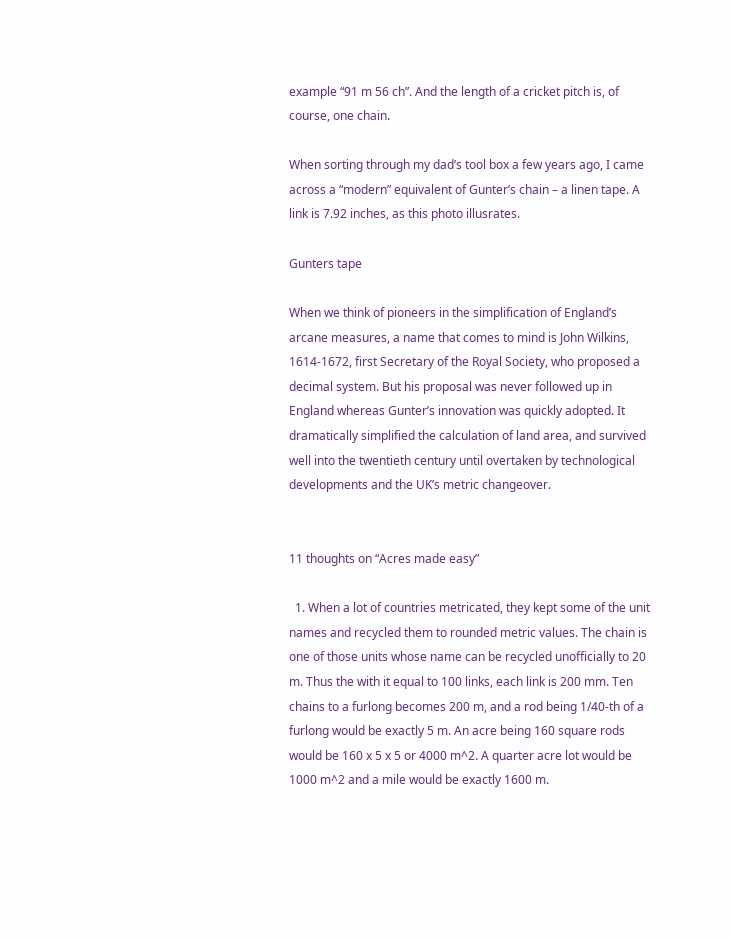example “91 m 56 ch”. And the length of a cricket pitch is, of course, one chain.

When sorting through my dad’s tool box a few years ago, I came across a “modern” equivalent of Gunter’s chain – a linen tape. A link is 7.92 inches, as this photo illusrates.

Gunters tape

When we think of pioneers in the simplification of England’s arcane measures, a name that comes to mind is John Wilkins, 1614-1672, first Secretary of the Royal Society, who proposed a decimal system. But his proposal was never followed up in England whereas Gunter’s innovation was quickly adopted. It dramatically simplified the calculation of land area, and survived well into the twentieth century until overtaken by technological developments and the UK’s metric changeover.


11 thoughts on “Acres made easy”

  1. When a lot of countries metricated, they kept some of the unit names and recycled them to rounded metric values. The chain is one of those units whose name can be recycled unofficially to 20 m. Thus the with it equal to 100 links, each link is 200 mm. Ten chains to a furlong becomes 200 m, and a rod being 1/40-th of a furlong would be exactly 5 m. An acre being 160 square rods would be 160 x 5 x 5 or 4000 m^2. A quarter acre lot would be 1000 m^2 and a mile would be exactly 1600 m.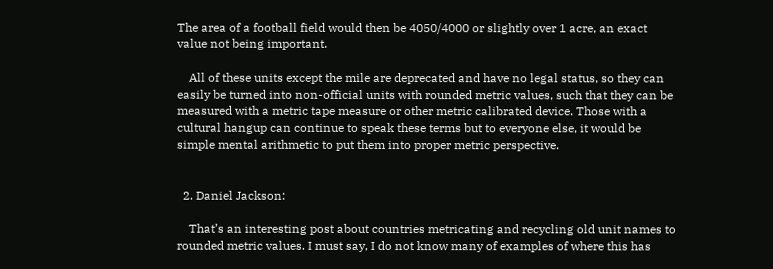The area of a football field would then be 4050/4000 or slightly over 1 acre, an exact value not being important.

    All of these units except the mile are deprecated and have no legal status, so they can easily be turned into non-official units with rounded metric values, such that they can be measured with a metric tape measure or other metric calibrated device. Those with a cultural hangup can continue to speak these terms but to everyone else, it would be simple mental arithmetic to put them into proper metric perspective.


  2. Daniel Jackson:

    That’s an interesting post about countries metricating and recycling old unit names to rounded metric values. I must say, I do not know many of examples of where this has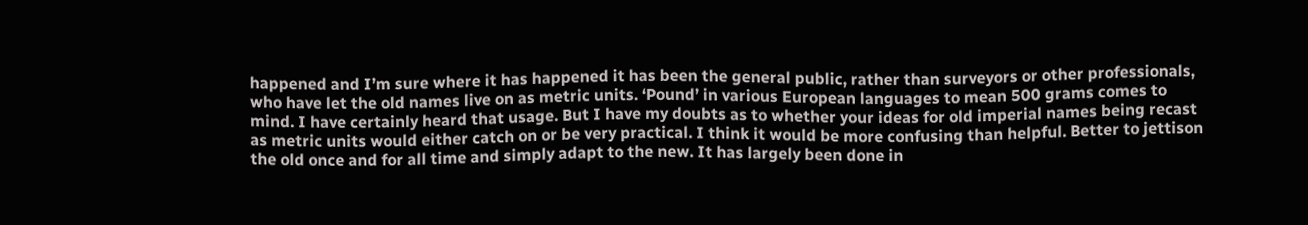happened and I’m sure where it has happened it has been the general public, rather than surveyors or other professionals, who have let the old names live on as metric units. ‘Pound’ in various European languages to mean 500 grams comes to mind. I have certainly heard that usage. But I have my doubts as to whether your ideas for old imperial names being recast as metric units would either catch on or be very practical. I think it would be more confusing than helpful. Better to jettison the old once and for all time and simply adapt to the new. It has largely been done in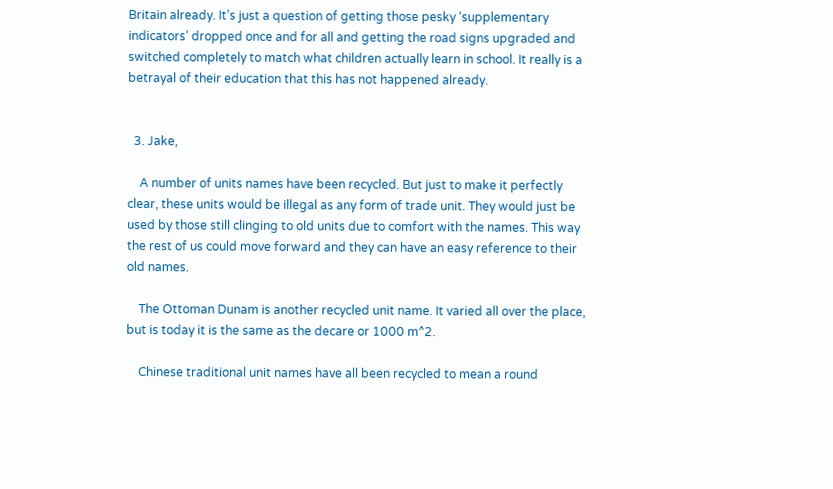Britain already. It’s just a question of getting those pesky ‘supplementary indicators’ dropped once and for all and getting the road signs upgraded and switched completely to match what children actually learn in school. It really is a betrayal of their education that this has not happened already.


  3. Jake,

    A number of units names have been recycled. But just to make it perfectly clear, these units would be illegal as any form of trade unit. They would just be used by those still clinging to old units due to comfort with the names. This way the rest of us could move forward and they can have an easy reference to their old names.

    The Ottoman Dunam is another recycled unit name. It varied all over the place, but is today it is the same as the decare or 1000 m^2.

    Chinese traditional unit names have all been recycled to mean a round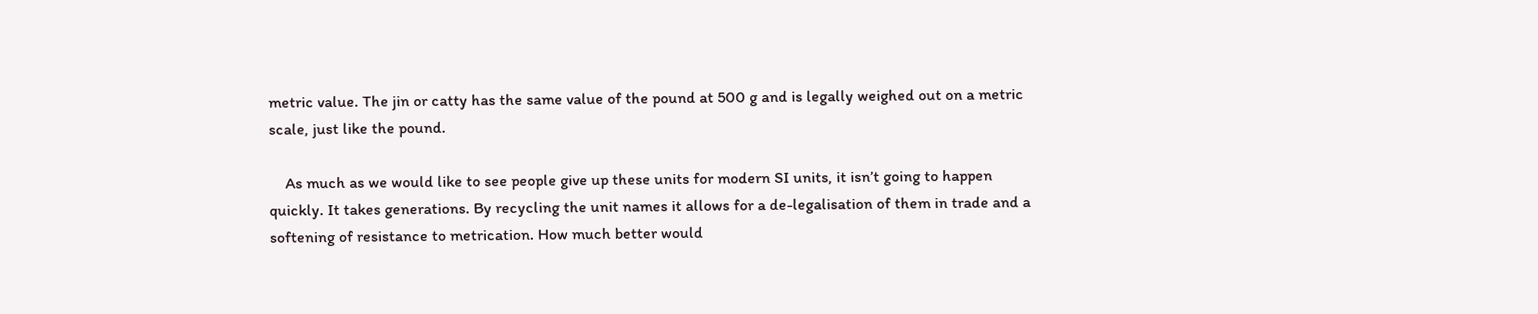metric value. The jin or catty has the same value of the pound at 500 g and is legally weighed out on a metric scale, just like the pound.

    As much as we would like to see people give up these units for modern SI units, it isn’t going to happen quickly. It takes generations. By recycling the unit names it allows for a de-legalisation of them in trade and a softening of resistance to metrication. How much better would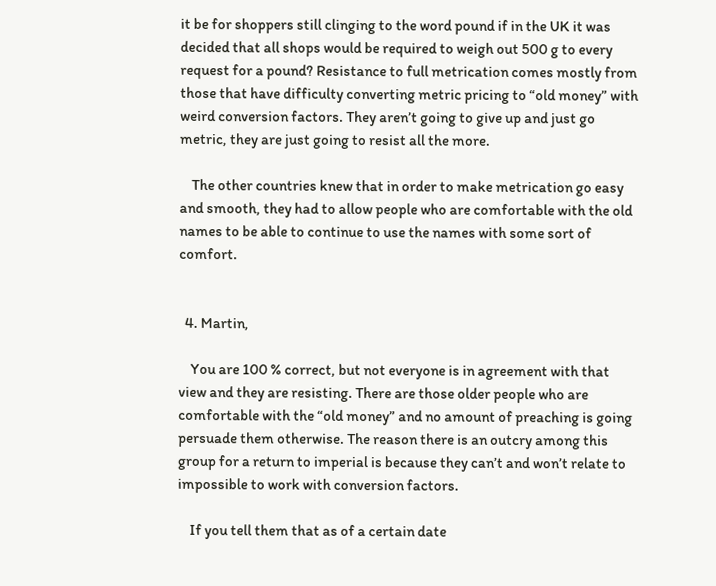it be for shoppers still clinging to the word pound if in the UK it was decided that all shops would be required to weigh out 500 g to every request for a pound? Resistance to full metrication comes mostly from those that have difficulty converting metric pricing to “old money” with weird conversion factors. They aren’t going to give up and just go metric, they are just going to resist all the more.

    The other countries knew that in order to make metrication go easy and smooth, they had to allow people who are comfortable with the old names to be able to continue to use the names with some sort of comfort.


  4. Martin,

    You are 100 % correct, but not everyone is in agreement with that view and they are resisting. There are those older people who are comfortable with the “old money” and no amount of preaching is going persuade them otherwise. The reason there is an outcry among this group for a return to imperial is because they can’t and won’t relate to impossible to work with conversion factors.

    If you tell them that as of a certain date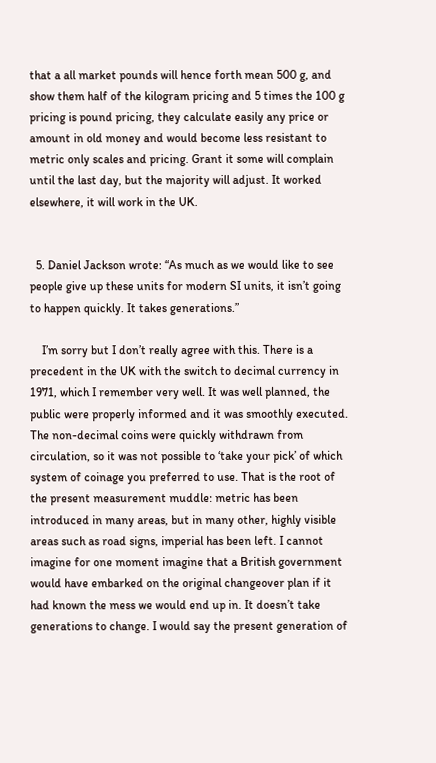that a all market pounds will hence forth mean 500 g, and show them half of the kilogram pricing and 5 times the 100 g pricing is pound pricing, they calculate easily any price or amount in old money and would become less resistant to metric only scales and pricing. Grant it some will complain until the last day, but the majority will adjust. It worked elsewhere, it will work in the UK.


  5. Daniel Jackson wrote: “As much as we would like to see people give up these units for modern SI units, it isn’t going to happen quickly. It takes generations.”

    I’m sorry but I don’t really agree with this. There is a precedent in the UK with the switch to decimal currency in 1971, which I remember very well. It was well planned, the public were properly informed and it was smoothly executed. The non-decimal coins were quickly withdrawn from circulation, so it was not possible to ‘take your pick’ of which system of coinage you preferred to use. That is the root of the present measurement muddle: metric has been introduced in many areas, but in many other, highly visible areas such as road signs, imperial has been left. I cannot imagine for one moment imagine that a British government would have embarked on the original changeover plan if it had known the mess we would end up in. It doesn’t take generations to change. I would say the present generation of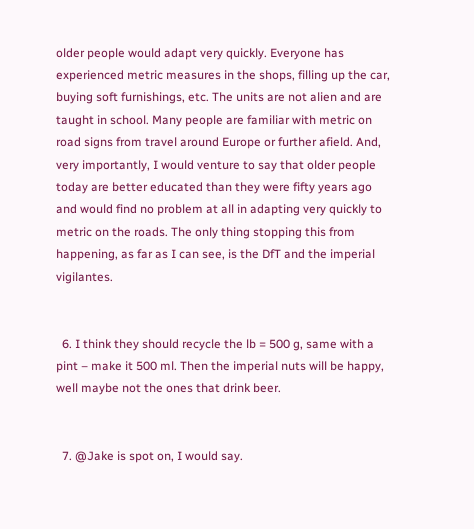older people would adapt very quickly. Everyone has experienced metric measures in the shops, filling up the car, buying soft furnishings, etc. The units are not alien and are taught in school. Many people are familiar with metric on road signs from travel around Europe or further afield. And, very importantly, I would venture to say that older people today are better educated than they were fifty years ago and would find no problem at all in adapting very quickly to metric on the roads. The only thing stopping this from happening, as far as I can see, is the DfT and the imperial vigilantes.


  6. I think they should recycle the lb = 500 g, same with a pint – make it 500 ml. Then the imperial nuts will be happy, well maybe not the ones that drink beer.


  7. @Jake is spot on, I would say.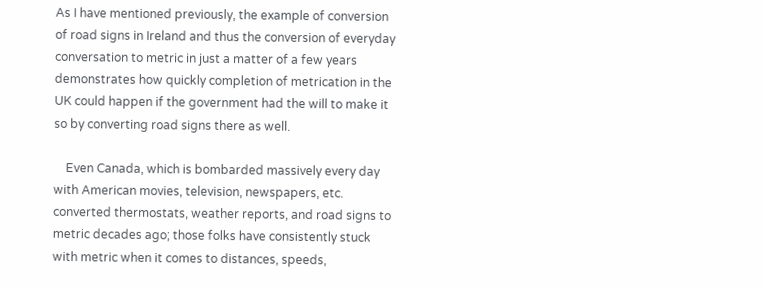As I have mentioned previously, the example of conversion of road signs in Ireland and thus the conversion of everyday conversation to metric in just a matter of a few years demonstrates how quickly completion of metrication in the UK could happen if the government had the will to make it so by converting road signs there as well.

    Even Canada, which is bombarded massively every day with American movies, television, newspapers, etc. converted thermostats, weather reports, and road signs to metric decades ago; those folks have consistently stuck with metric when it comes to distances, speeds,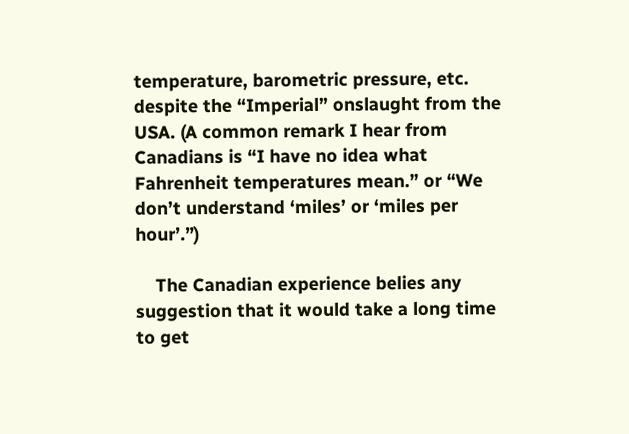temperature, barometric pressure, etc. despite the “Imperial” onslaught from the USA. (A common remark I hear from Canadians is “I have no idea what Fahrenheit temperatures mean.” or “We don’t understand ‘miles’ or ‘miles per hour’.”)

    The Canadian experience belies any suggestion that it would take a long time to get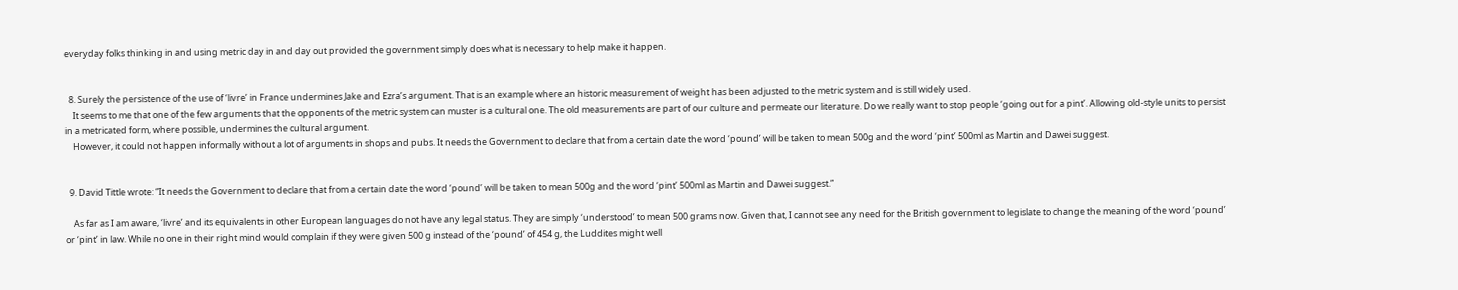everyday folks thinking in and using metric day in and day out provided the government simply does what is necessary to help make it happen.


  8. Surely the persistence of the use of ‘livre’ in France undermines Jake and Ezra’s argument. That is an example where an historic measurement of weight has been adjusted to the metric system and is still widely used.
    It seems to me that one of the few arguments that the opponents of the metric system can muster is a cultural one. The old measurements are part of our culture and permeate our literature. Do we really want to stop people ‘going out for a pint’. Allowing old-style units to persist in a metricated form, where possible, undermines the cultural argument.
    However, it could not happen informally without a lot of arguments in shops and pubs. It needs the Government to declare that from a certain date the word ‘pound’ will be taken to mean 500g and the word ‘pint’ 500ml as Martin and Dawei suggest.


  9. David Tittle wrote: “It needs the Government to declare that from a certain date the word ‘pound’ will be taken to mean 500g and the word ‘pint’ 500ml as Martin and Dawei suggest.”

    As far as I am aware, ‘livre’ and its equivalents in other European languages do not have any legal status. They are simply ‘understood’ to mean 500 grams now. Given that, I cannot see any need for the British government to legislate to change the meaning of the word ‘pound’ or ‘pint’ in law. While no one in their right mind would complain if they were given 500 g instead of the ‘pound’ of 454 g, the Luddites might well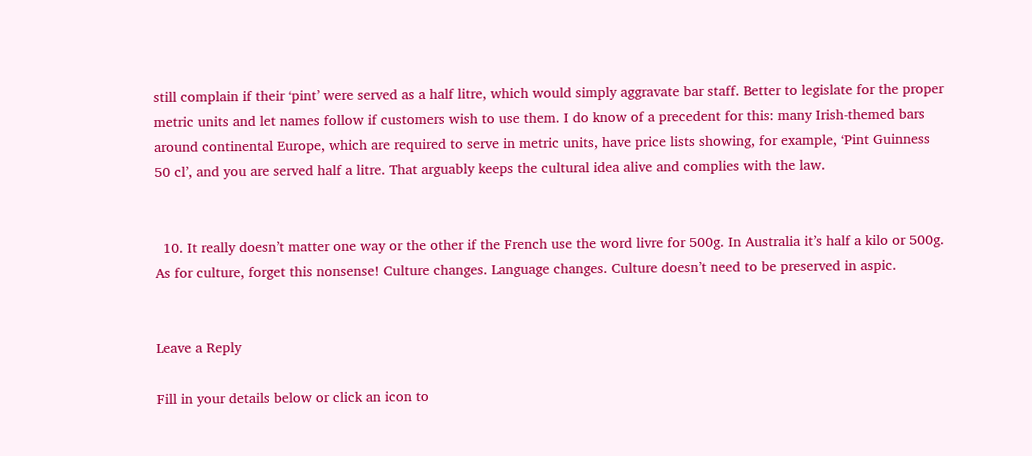still complain if their ‘pint’ were served as a half litre, which would simply aggravate bar staff. Better to legislate for the proper metric units and let names follow if customers wish to use them. I do know of a precedent for this: many Irish-themed bars around continental Europe, which are required to serve in metric units, have price lists showing, for example, ‘Pint Guinness 50 cl’, and you are served half a litre. That arguably keeps the cultural idea alive and complies with the law.


  10. It really doesn’t matter one way or the other if the French use the word livre for 500g. In Australia it’s half a kilo or 500g. As for culture, forget this nonsense! Culture changes. Language changes. Culture doesn’t need to be preserved in aspic.


Leave a Reply

Fill in your details below or click an icon to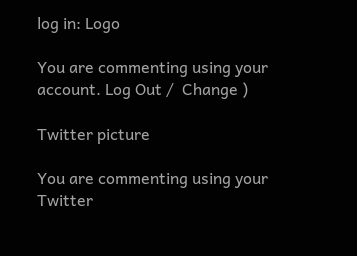log in: Logo

You are commenting using your account. Log Out /  Change )

Twitter picture

You are commenting using your Twitter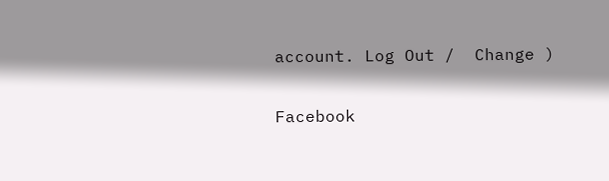account. Log Out /  Change )

Facebook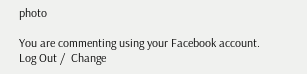photo

You are commenting using your Facebook account. Log Out /  Change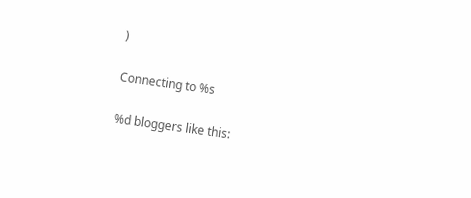)

Connecting to %s

%d bloggers like this: